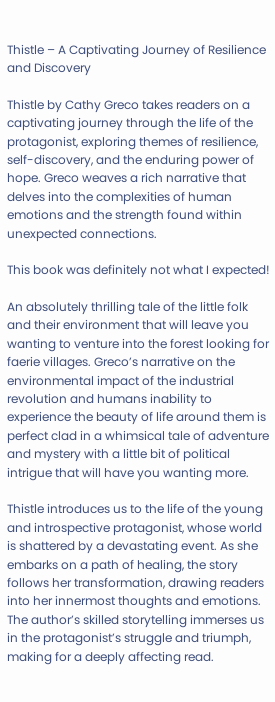Thistle – A Captivating Journey of Resilience and Discovery

Thistle by Cathy Greco takes readers on a captivating journey through the life of the protagonist, exploring themes of resilience, self-discovery, and the enduring power of hope. Greco weaves a rich narrative that delves into the complexities of human emotions and the strength found within unexpected connections.

This book was definitely not what I expected!

An absolutely thrilling tale of the little folk and their environment that will leave you wanting to venture into the forest looking for faerie villages. Greco’s narrative on the environmental impact of the industrial revolution and humans inability to experience the beauty of life around them is perfect clad in a whimsical tale of adventure and mystery with a little bit of political intrigue that will have you wanting more.

Thistle introduces us to the life of the young and introspective protagonist, whose world is shattered by a devastating event. As she embarks on a path of healing, the story follows her transformation, drawing readers into her innermost thoughts and emotions. The author’s skilled storytelling immerses us in the protagonist’s struggle and triumph, making for a deeply affecting read.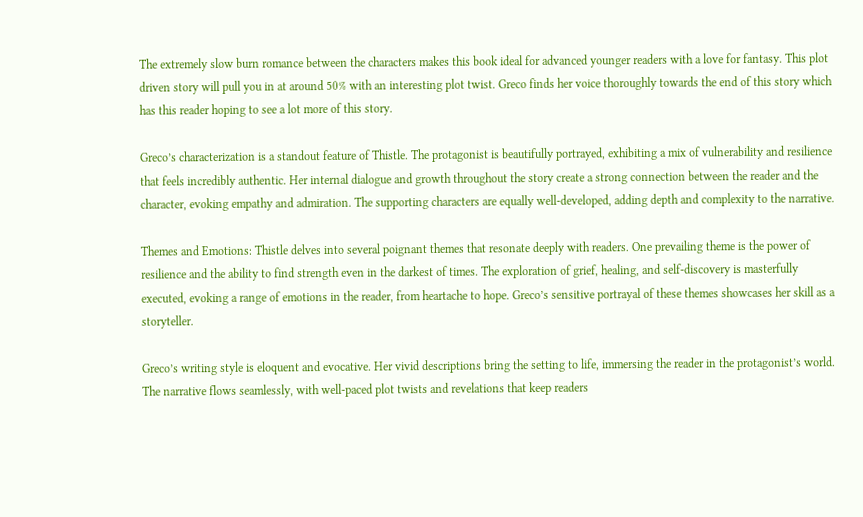The extremely slow burn romance between the characters makes this book ideal for advanced younger readers with a love for fantasy. This plot driven story will pull you in at around 50% with an interesting plot twist. Greco finds her voice thoroughly towards the end of this story which has this reader hoping to see a lot more of this story.

Greco’s characterization is a standout feature of Thistle. The protagonist is beautifully portrayed, exhibiting a mix of vulnerability and resilience that feels incredibly authentic. Her internal dialogue and growth throughout the story create a strong connection between the reader and the character, evoking empathy and admiration. The supporting characters are equally well-developed, adding depth and complexity to the narrative.

Themes and Emotions: Thistle delves into several poignant themes that resonate deeply with readers. One prevailing theme is the power of resilience and the ability to find strength even in the darkest of times. The exploration of grief, healing, and self-discovery is masterfully executed, evoking a range of emotions in the reader, from heartache to hope. Greco’s sensitive portrayal of these themes showcases her skill as a storyteller.

Greco’s writing style is eloquent and evocative. Her vivid descriptions bring the setting to life, immersing the reader in the protagonist’s world. The narrative flows seamlessly, with well-paced plot twists and revelations that keep readers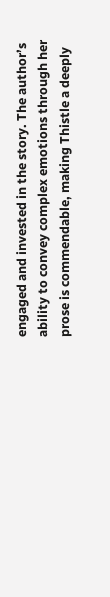engaged and invested in the story. The author’s ability to convey complex emotions through her prose is commendable, making Thistle a deeply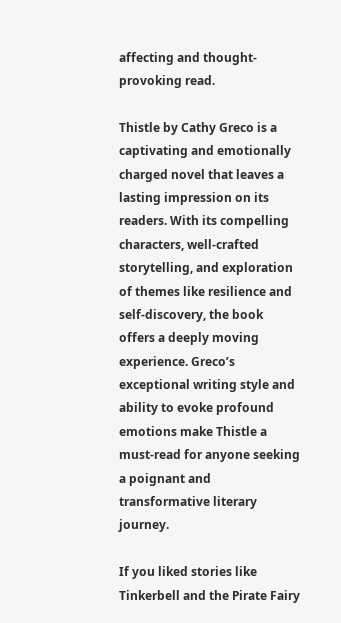affecting and thought-provoking read.

Thistle by Cathy Greco is a captivating and emotionally charged novel that leaves a lasting impression on its readers. With its compelling characters, well-crafted storytelling, and exploration of themes like resilience and self-discovery, the book offers a deeply moving experience. Greco’s exceptional writing style and ability to evoke profound emotions make Thistle a must-read for anyone seeking a poignant and transformative literary journey.

If you liked stories like Tinkerbell and the Pirate Fairy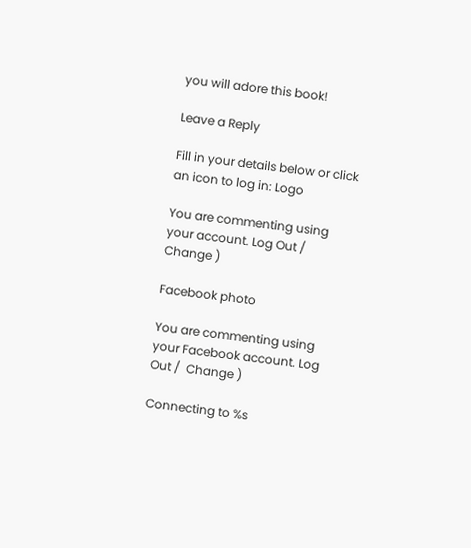you will adore this book!

Leave a Reply

Fill in your details below or click an icon to log in: Logo

You are commenting using your account. Log Out /  Change )

Facebook photo

You are commenting using your Facebook account. Log Out /  Change )

Connecting to %s